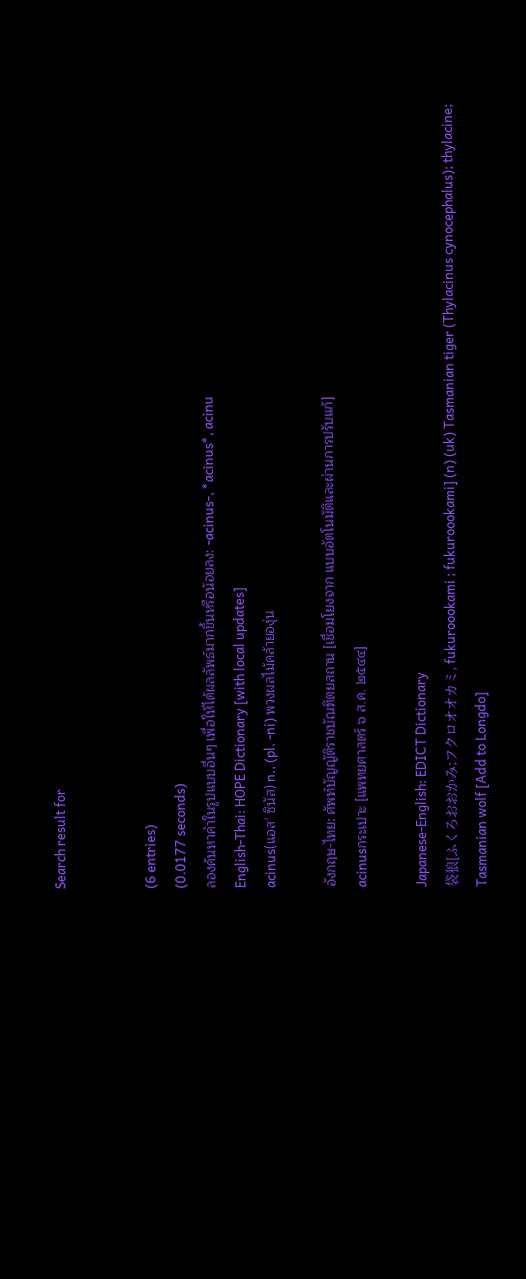Search result for


(6 entries)
(0.0177 seconds)
ลองค้นหาคำในรูปแบบอื่นๆ เพื่อให้ได้ผลลัพธ์มากขึ้นหรือน้อยลง: -acinus-, *acinus*, acinu
English-Thai: HOPE Dictionary [with local updates]
acinus(แอส' ซินัส) n., (pl. -ni) พวงผลไม้คล้ายองุ่น

อังกฤษ-ไทย: ศัพท์บัญญัติราชบัณฑิตยสถาน [เชื่อมโยงจาก แบบอัตโนมัติและผ่านการปรับแก้]
acinusกระเปาะ [แพทยศาสตร์ ๖ ส.ค. ๒๕๔๔]

Japanese-English: EDICT Dictionary
袋狼[ふくろおおかみ;フクロオオカミ, fukuroookami ; fukuroookami] (n) (uk) Tasmanian tiger (Thylacinus cynocephalus); thylacine; Tasmanian wolf [Add to Longdo]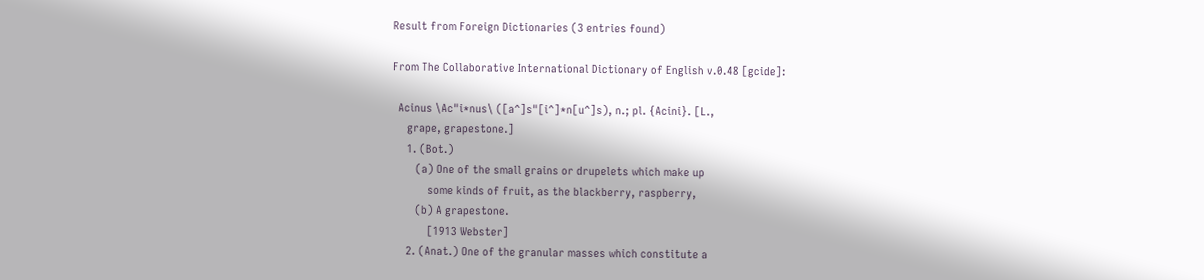Result from Foreign Dictionaries (3 entries found)

From The Collaborative International Dictionary of English v.0.48 [gcide]:

  Acinus \Ac"i*nus\ ([a^]s"[i^]*n[u^]s), n.; pl. {Acini}. [L.,
     grape, grapestone.]
     1. (Bot.)
        (a) One of the small grains or drupelets which make up
            some kinds of fruit, as the blackberry, raspberry,
        (b) A grapestone.
            [1913 Webster]
     2. (Anat.) One of the granular masses which constitute a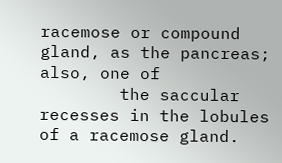racemose or compound gland, as the pancreas; also, one of
        the saccular recesses in the lobules of a racemose gland.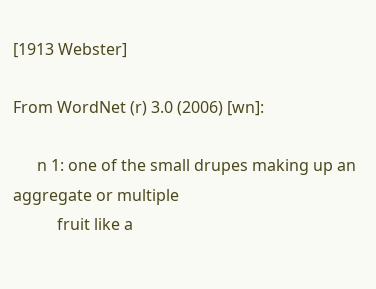[1913 Webster]

From WordNet (r) 3.0 (2006) [wn]:

      n 1: one of the small drupes making up an aggregate or multiple
           fruit like a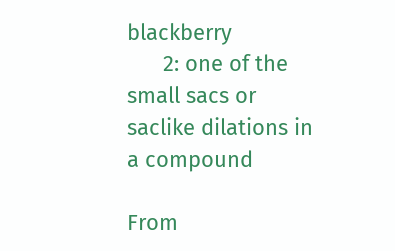blackberry
      2: one of the small sacs or saclike dilations in a compound

From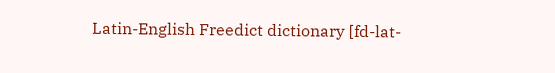Latin-English Freedict dictionary [fd-lat-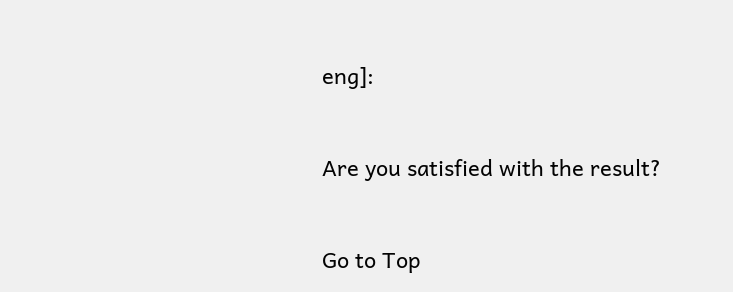eng]:


Are you satisfied with the result?


Go to Top